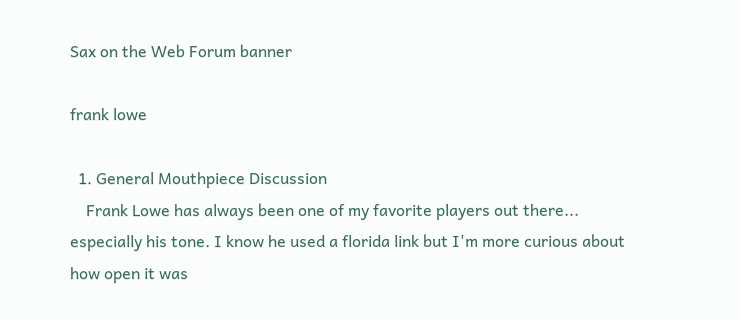Sax on the Web Forum banner

frank lowe

  1. General Mouthpiece Discussion
    Frank Lowe has always been one of my favorite players out there... especially his tone. I know he used a florida link but I'm more curious about how open it was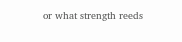or what strength reeds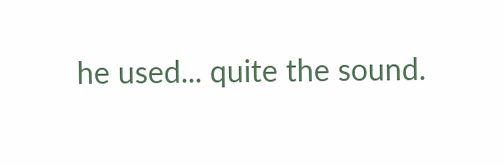he used... quite the sound.